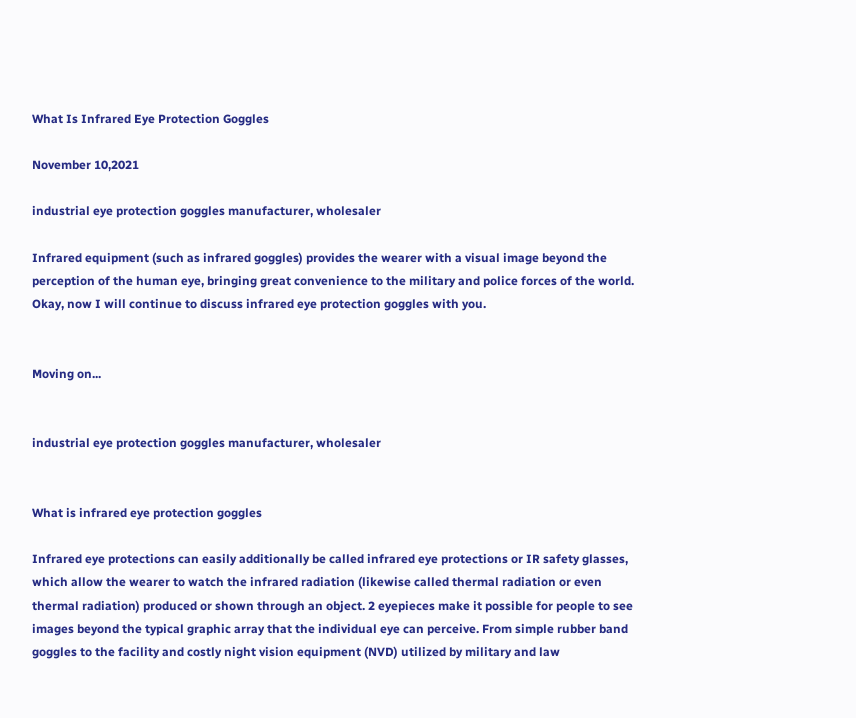What Is Infrared Eye Protection Goggles

November 10,2021

industrial eye protection goggles manufacturer, wholesaler

Infrared equipment (such as infrared goggles) provides the wearer with a visual image beyond the perception of the human eye, bringing great convenience to the military and police forces of the world. Okay, now I will continue to discuss infrared eye protection goggles with you.


Moving on...


industrial eye protection goggles manufacturer, wholesaler


What is infrared eye protection goggles

Infrared eye protections can easily additionally be called infrared eye protections or IR safety glasses, which allow the wearer to watch the infrared radiation (likewise called thermal radiation or even thermal radiation) produced or shown through an object. 2 eyepieces make it possible for people to see images beyond the typical graphic array that the individual eye can perceive. From simple rubber band goggles to the facility and costly night vision equipment (NVD) utilized by military and law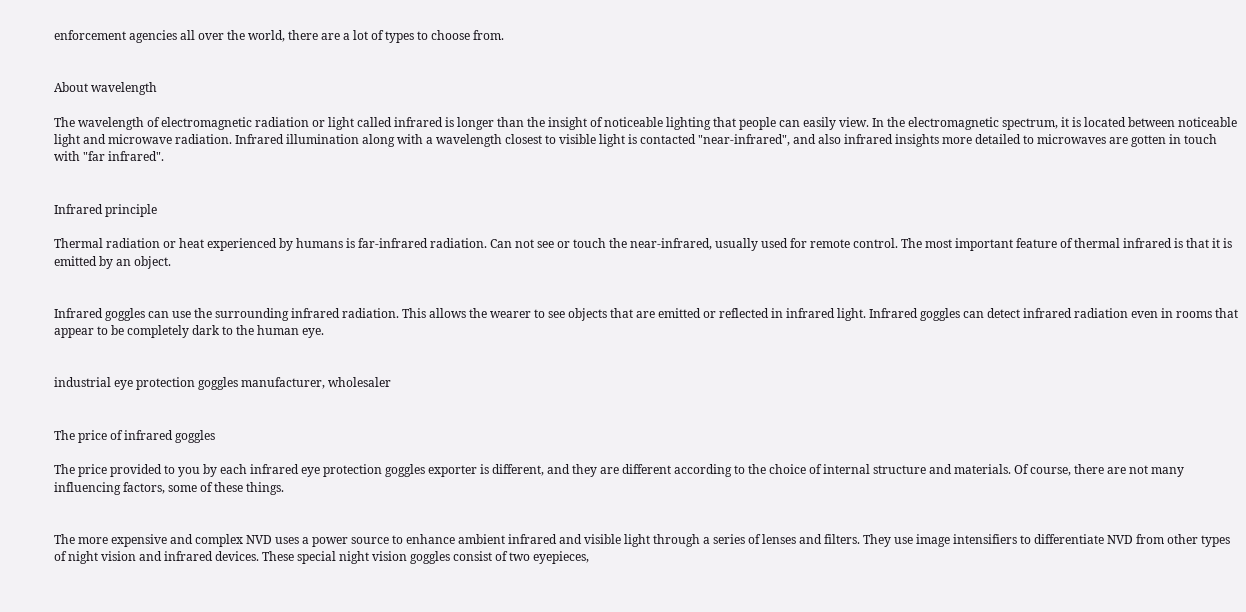enforcement agencies all over the world, there are a lot of types to choose from.


About wavelength

The wavelength of electromagnetic radiation or light called infrared is longer than the insight of noticeable lighting that people can easily view. In the electromagnetic spectrum, it is located between noticeable light and microwave radiation. Infrared illumination along with a wavelength closest to visible light is contacted "near-infrared", and also infrared insights more detailed to microwaves are gotten in touch with "far infrared".


Infrared principle

Thermal radiation or heat experienced by humans is far-infrared radiation. Can not see or touch the near-infrared, usually used for remote control. The most important feature of thermal infrared is that it is emitted by an object.


Infrared goggles can use the surrounding infrared radiation. This allows the wearer to see objects that are emitted or reflected in infrared light. Infrared goggles can detect infrared radiation even in rooms that appear to be completely dark to the human eye.


industrial eye protection goggles manufacturer, wholesaler


The price of infrared goggles

The price provided to you by each infrared eye protection goggles exporter is different, and they are different according to the choice of internal structure and materials. Of course, there are not many influencing factors, some of these things.


The more expensive and complex NVD uses a power source to enhance ambient infrared and visible light through a series of lenses and filters. They use image intensifiers to differentiate NVD from other types of night vision and infrared devices. These special night vision goggles consist of two eyepieces,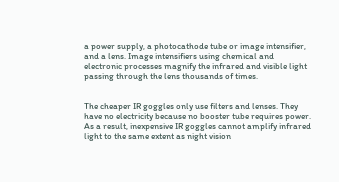a power supply, a photocathode tube or image intensifier, and a lens. Image intensifiers using chemical and electronic processes magnify the infrared and visible light passing through the lens thousands of times.


The cheaper IR goggles only use filters and lenses. They have no electricity because no booster tube requires power. As a result, inexpensive IR goggles cannot amplify infrared light to the same extent as night vision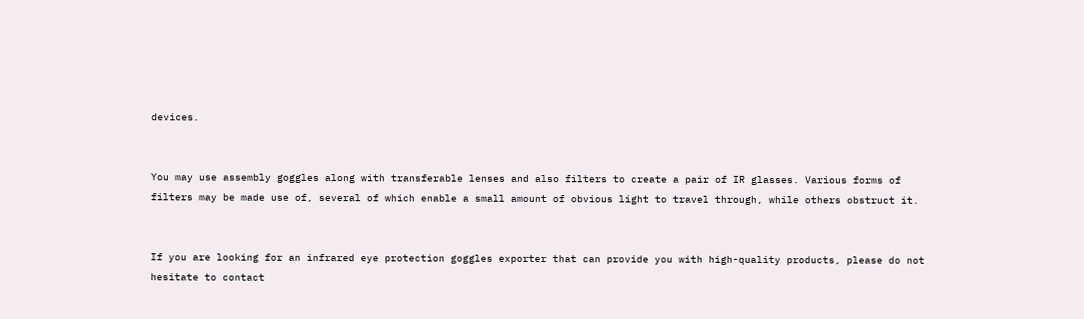devices.


You may use assembly goggles along with transferable lenses and also filters to create a pair of IR glasses. Various forms of filters may be made use of, several of which enable a small amount of obvious light to travel through, while others obstruct it.


If you are looking for an infrared eye protection goggles exporter that can provide you with high-quality products, please do not hesitate to contact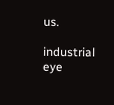us.

industrial eye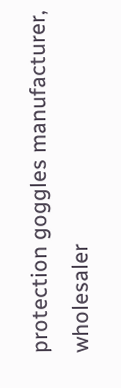protection goggles manufacturer, wholesaler